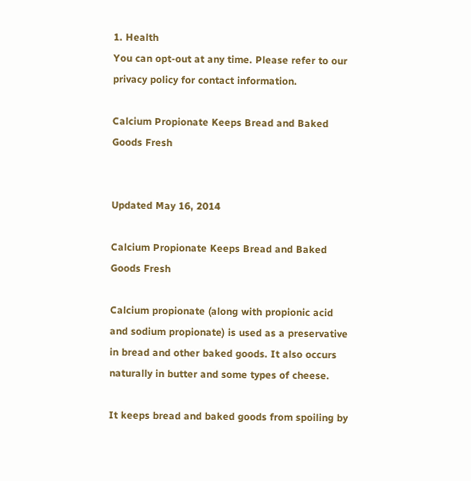1. Health
You can opt-out at any time. Please refer to our privacy policy for contact information.

Calcium Propionate Keeps Bread and Baked Goods Fresh


Updated May 16, 2014

Calcium Propionate Keeps Bread and Baked Goods Fresh

Calcium propionate (along with propionic acid and sodium propionate) is used as a preservative in bread and other baked goods. It also occurs naturally in butter and some types of cheese.

It keeps bread and baked goods from spoiling by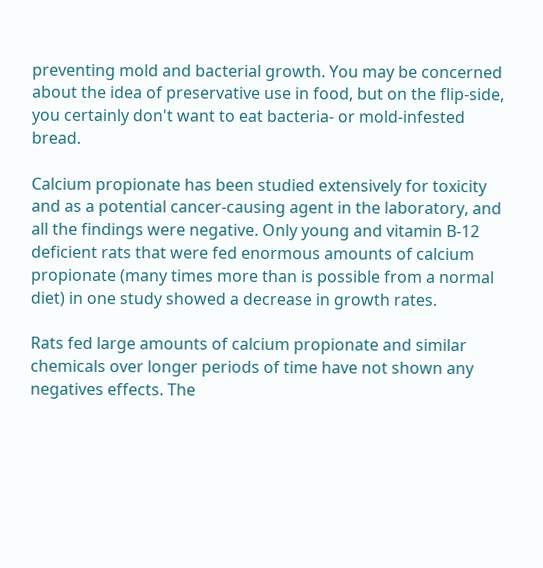preventing mold and bacterial growth. You may be concerned about the idea of preservative use in food, but on the flip-side, you certainly don't want to eat bacteria- or mold-infested bread.

Calcium propionate has been studied extensively for toxicity and as a potential cancer-causing agent in the laboratory, and all the findings were negative. Only young and vitamin B-12 deficient rats that were fed enormous amounts of calcium propionate (many times more than is possible from a normal diet) in one study showed a decrease in growth rates.

Rats fed large amounts of calcium propionate and similar chemicals over longer periods of time have not shown any negatives effects. The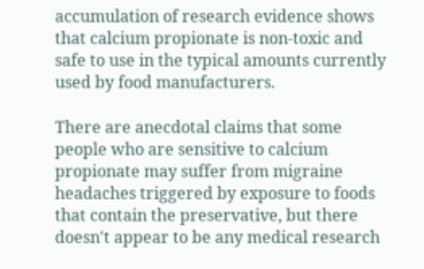accumulation of research evidence shows that calcium propionate is non-toxic and safe to use in the typical amounts currently used by food manufacturers.

There are anecdotal claims that some people who are sensitive to calcium propionate may suffer from migraine headaches triggered by exposure to foods that contain the preservative, but there doesn't appear to be any medical research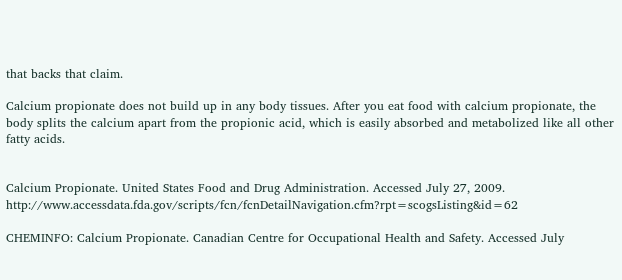that backs that claim.

Calcium propionate does not build up in any body tissues. After you eat food with calcium propionate, the body splits the calcium apart from the propionic acid, which is easily absorbed and metabolized like all other fatty acids.


Calcium Propionate. United States Food and Drug Administration. Accessed July 27, 2009. http://www.accessdata.fda.gov/scripts/fcn/fcnDetailNavigation.cfm?rpt=scogsListing&id=62

CHEMINFO: Calcium Propionate. Canadian Centre for Occupational Health and Safety. Accessed July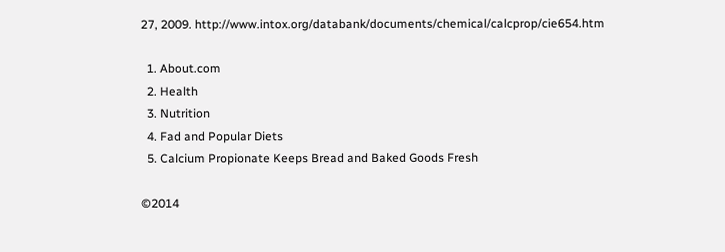27, 2009. http://www.intox.org/databank/documents/chemical/calcprop/cie654.htm

  1. About.com
  2. Health
  3. Nutrition
  4. Fad and Popular Diets
  5. Calcium Propionate Keeps Bread and Baked Goods Fresh

©2014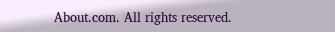About.com. All rights reserved.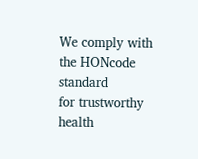We comply with the HONcode standard
for trustworthy health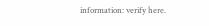information: verify here.